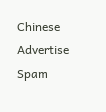Chinese Advertise Spam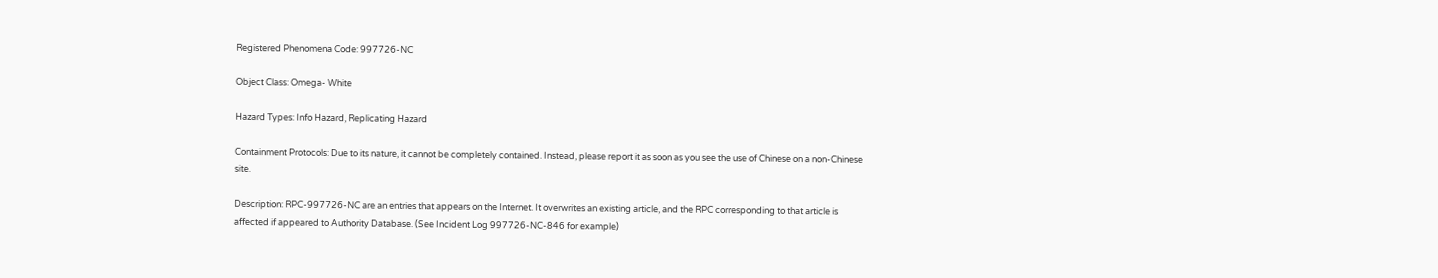Registered Phenomena Code: 997726-NC

Object Class: Omega- White

Hazard Types: Info Hazard, Replicating Hazard

Containment Protocols: Due to its nature, it cannot be completely contained. Instead, please report it as soon as you see the use of Chinese on a non-Chinese site.

Description: RPC-997726-NC are an entries that appears on the Internet. It overwrites an existing article, and the RPC corresponding to that article is affected if appeared to Authority Database. (See Incident Log 997726-NC-846 for example)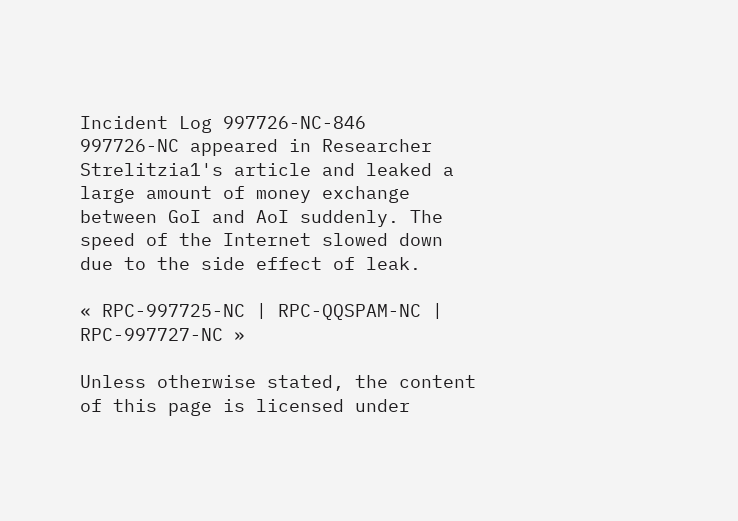Incident Log 997726-NC-846
997726-NC appeared in Researcher Strelitzia1's article and leaked a large amount of money exchange between GoI and AoI suddenly. The speed of the Internet slowed down due to the side effect of leak.

« RPC-997725-NC | RPC-QQSPAM-NC | RPC-997727-NC »

Unless otherwise stated, the content of this page is licensed under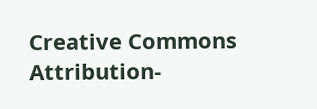Creative Commons Attribution-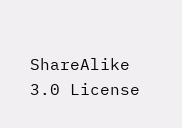ShareAlike 3.0 License